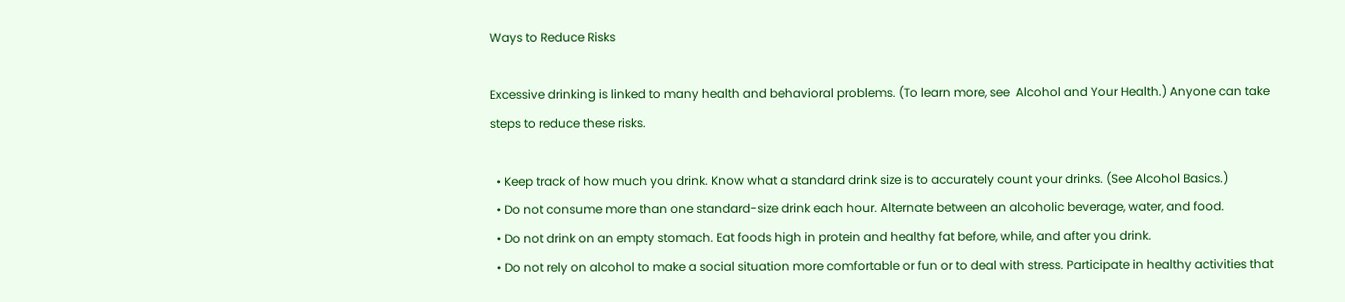Ways to Reduce Risks

Excessive drinking is linked to many health and behavioral problems. (To learn more, see  Alcohol and Your Health.) Anyone can take steps to reduce these risks.

  • Keep track of how much you drink. Know what a standard drink size is to accurately count your drinks. (See Alcohol Basics.)
  • Do not consume more than one standard-size drink each hour. Alternate between an alcoholic beverage, water, and food.
  • Do not drink on an empty stomach. Eat foods high in protein and healthy fat before, while, and after you drink.
  • Do not rely on alcohol to make a social situation more comfortable or fun or to deal with stress. Participate in healthy activities that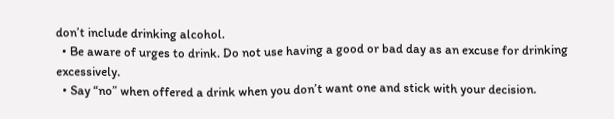don’t include drinking alcohol.
  • Be aware of urges to drink. Do not use having a good or bad day as an excuse for drinking excessively.
  • Say “no” when offered a drink when you don’t want one and stick with your decision.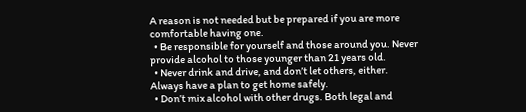A reason is not needed but be prepared if you are more comfortable having one.
  • Be responsible for yourself and those around you. Never provide alcohol to those younger than 21 years old.
  • Never drink and drive, and don’t let others, either. Always have a plan to get home safely.
  • Don’t mix alcohol with other drugs. Both legal and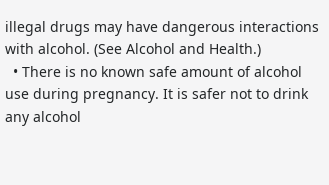illegal drugs may have dangerous interactions with alcohol. (See Alcohol and Health.)
  • There is no known safe amount of alcohol use during pregnancy. It is safer not to drink any alcohol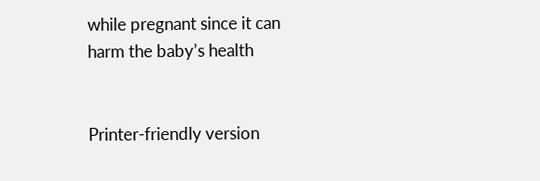while pregnant since it can harm the baby’s health


Printer-friendly version